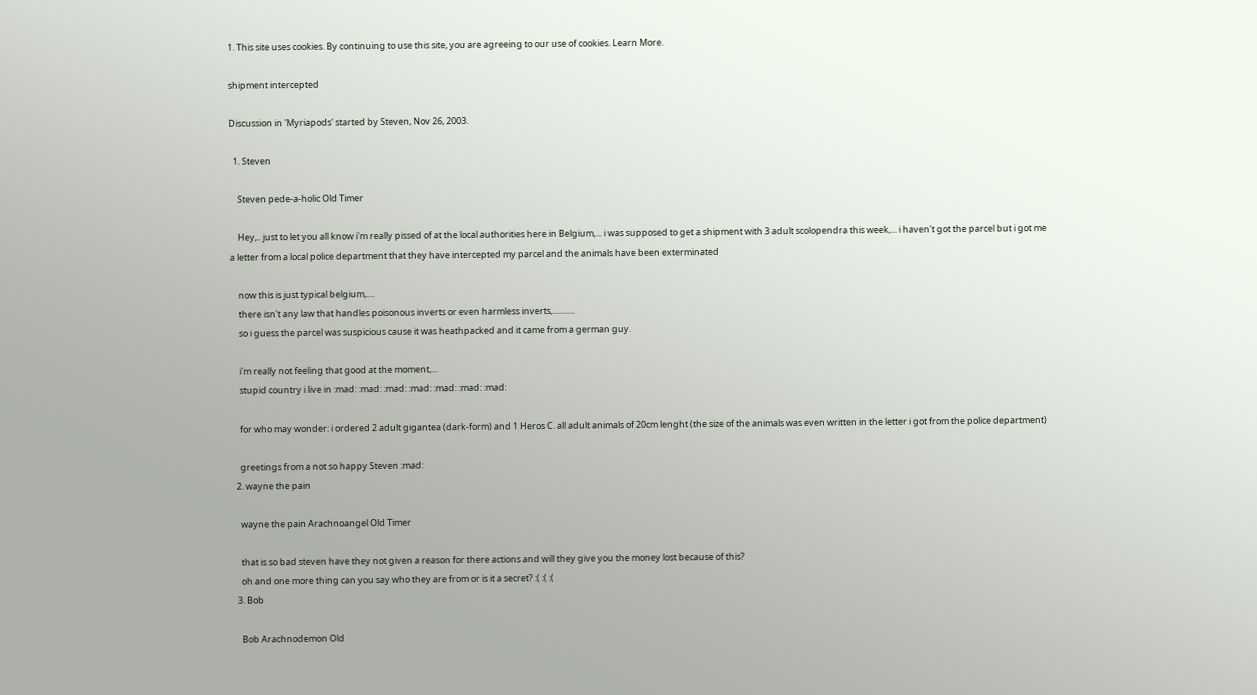1. This site uses cookies. By continuing to use this site, you are agreeing to our use of cookies. Learn More.

shipment intercepted

Discussion in 'Myriapods' started by Steven, Nov 26, 2003.

  1. Steven

    Steven pede-a-holic Old Timer

    Hey,.. just to let you all know i'm really pissed of at the local authorities here in Belgium,... i was supposed to get a shipment with 3 adult scolopendra this week,... i haven't got the parcel but i got me a letter from a local police department that they have intercepted my parcel and the animals have been exterminated

    now this is just typical belgium,....
    there isn't any law that handles poisonous inverts or even harmless inverts,...........
    so i guess the parcel was suspicious cause it was heathpacked and it came from a german guy.

    i'm really not feeling that good at the moment,...
    stupid country i live in :mad: :mad: :mad: :mad: :mad: :mad: :mad:

    for who may wonder: i ordered 2 adult gigantea (dark-form) and 1 Heros C. all adult animals of 20cm lenght (the size of the animals was even written in the letter i got from the police department)

    greetings from a not so happy Steven :mad:
  2. wayne the pain

    wayne the pain Arachnoangel Old Timer

    that is so bad steven have they not given a reason for there actions and will they give you the money lost because of this?
    oh and one more thing can you say who they are from or is it a secret? :( :( :(
  3. Bob

    Bob Arachnodemon Old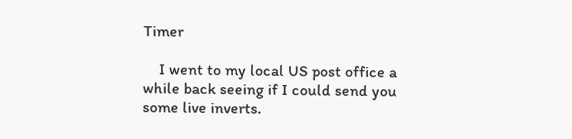Timer

    I went to my local US post office a while back seeing if I could send you some live inverts.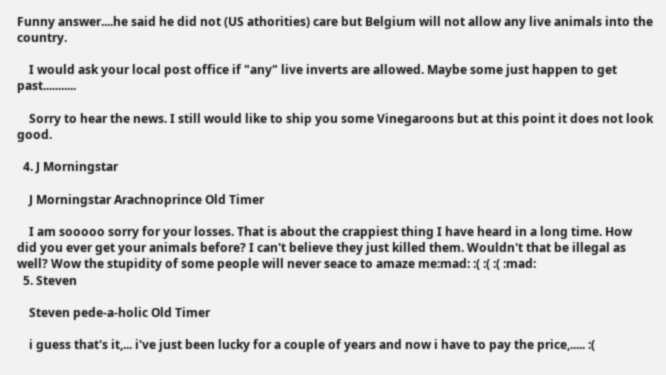Funny answer....he said he did not (US athorities) care but Belgium will not allow any live animals into the country.

    I would ask your local post office if "any" live inverts are allowed. Maybe some just happen to get past...........

    Sorry to hear the news. I still would like to ship you some Vinegaroons but at this point it does not look good.

  4. J Morningstar

    J Morningstar Arachnoprince Old Timer

    I am sooooo sorry for your losses. That is about the crappiest thing I have heard in a long time. How did you ever get your animals before? I can't believe they just killed them. Wouldn't that be illegal as well? Wow the stupidity of some people will never seace to amaze me:mad: :( :( :( :mad:
  5. Steven

    Steven pede-a-holic Old Timer

    i guess that's it,... i've just been lucky for a couple of years and now i have to pay the price,..... :(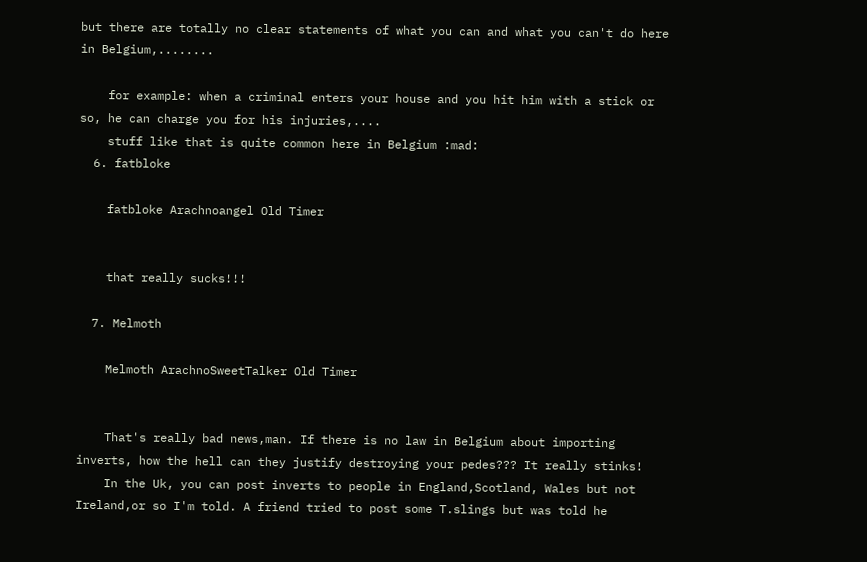but there are totally no clear statements of what you can and what you can't do here in Belgium,........

    for example: when a criminal enters your house and you hit him with a stick or so, he can charge you for his injuries,....
    stuff like that is quite common here in Belgium :mad:
  6. fatbloke

    fatbloke Arachnoangel Old Timer


    that really sucks!!!

  7. Melmoth

    Melmoth ArachnoSweetTalker Old Timer


    That's really bad news,man. If there is no law in Belgium about importing inverts, how the hell can they justify destroying your pedes??? It really stinks!
    In the Uk, you can post inverts to people in England,Scotland, Wales but not Ireland,or so I'm told. A friend tried to post some T.slings but was told he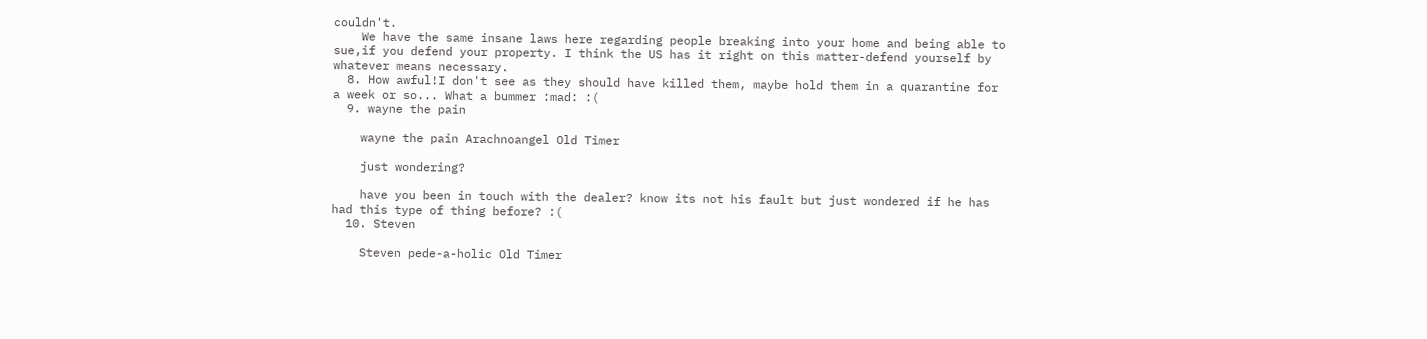couldn't.
    We have the same insane laws here regarding people breaking into your home and being able to sue,if you defend your property. I think the US has it right on this matter-defend yourself by whatever means necessary.
  8. How awful!I don't see as they should have killed them, maybe hold them in a quarantine for a week or so... What a bummer :mad: :(
  9. wayne the pain

    wayne the pain Arachnoangel Old Timer

    just wondering?

    have you been in touch with the dealer? know its not his fault but just wondered if he has had this type of thing before? :(
  10. Steven

    Steven pede-a-holic Old Timer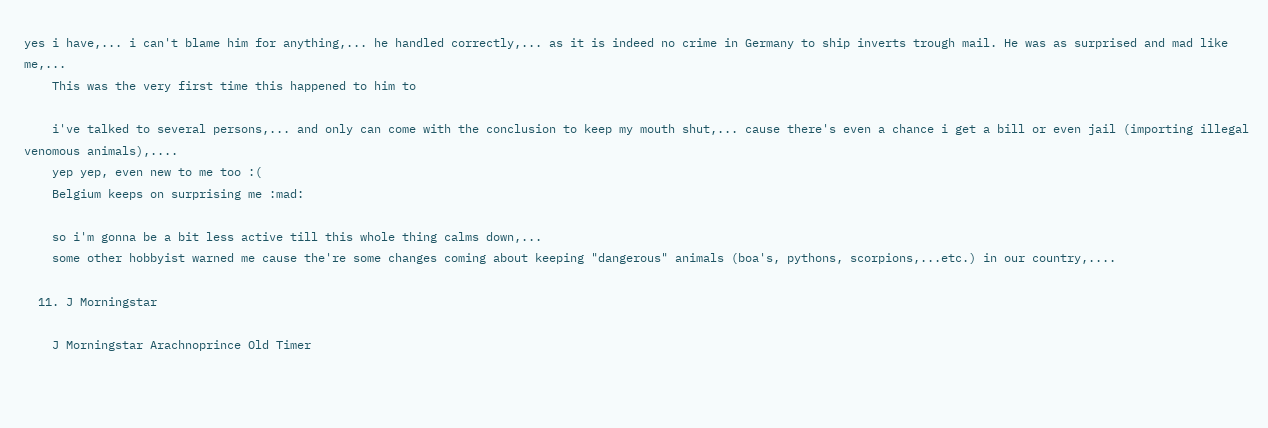yes i have,... i can't blame him for anything,... he handled correctly,... as it is indeed no crime in Germany to ship inverts trough mail. He was as surprised and mad like me,...
    This was the very first time this happened to him to

    i've talked to several persons,... and only can come with the conclusion to keep my mouth shut,... cause there's even a chance i get a bill or even jail (importing illegal venomous animals),....
    yep yep, even new to me too :(
    Belgium keeps on surprising me :mad:

    so i'm gonna be a bit less active till this whole thing calms down,...
    some other hobbyist warned me cause the're some changes coming about keeping "dangerous" animals (boa's, pythons, scorpions,...etc.) in our country,....

  11. J Morningstar

    J Morningstar Arachnoprince Old Timer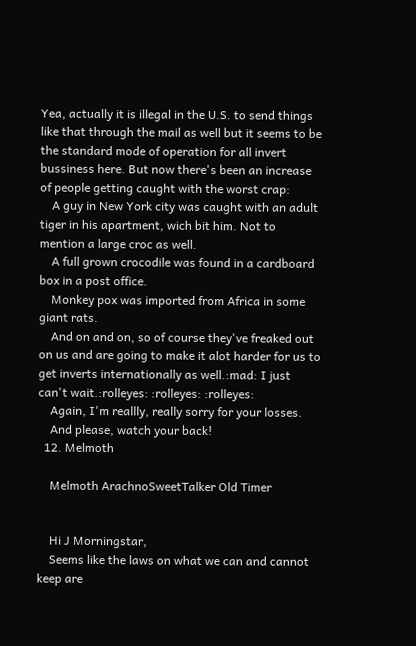Yea, actually it is illegal in the U.S. to send things like that through the mail as well but it seems to be the standard mode of operation for all invert bussiness here. But now there's been an increase of people getting caught with the worst crap:
    A guy in New York city was caught with an adult tiger in his apartment, wich bit him. Not to mention a large croc as well.
    A full grown crocodile was found in a cardboard box in a post office.
    Monkey pox was imported from Africa in some giant rats.
    And on and on, so of course they've freaked out on us and are going to make it alot harder for us to get inverts internationally as well.:mad: I just can't wait.:rolleyes: :rolleyes: :rolleyes:
    Again, I'm reallly, really sorry for your losses.
    And please, watch your back!
  12. Melmoth

    Melmoth ArachnoSweetTalker Old Timer


    Hi J Morningstar,
    Seems like the laws on what we can and cannot keep are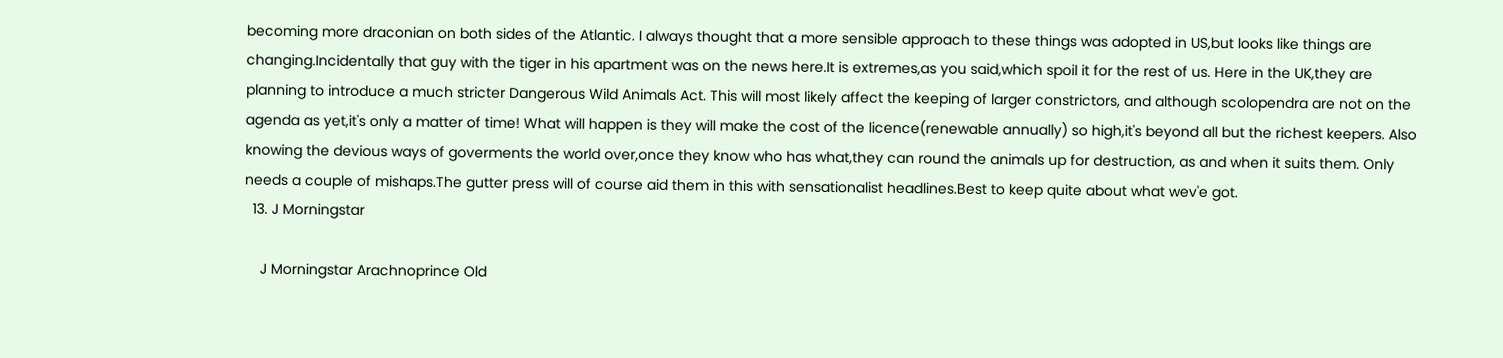becoming more draconian on both sides of the Atlantic. I always thought that a more sensible approach to these things was adopted in US,but looks like things are changing.Incidentally that guy with the tiger in his apartment was on the news here.It is extremes,as you said,which spoil it for the rest of us. Here in the UK,they are planning to introduce a much stricter Dangerous Wild Animals Act. This will most likely affect the keeping of larger constrictors, and although scolopendra are not on the agenda as yet,it's only a matter of time! What will happen is they will make the cost of the licence(renewable annually) so high,it's beyond all but the richest keepers. Also knowing the devious ways of goverments the world over,once they know who has what,they can round the animals up for destruction, as and when it suits them. Only needs a couple of mishaps.The gutter press will of course aid them in this with sensationalist headlines.Best to keep quite about what wev'e got.
  13. J Morningstar

    J Morningstar Arachnoprince Old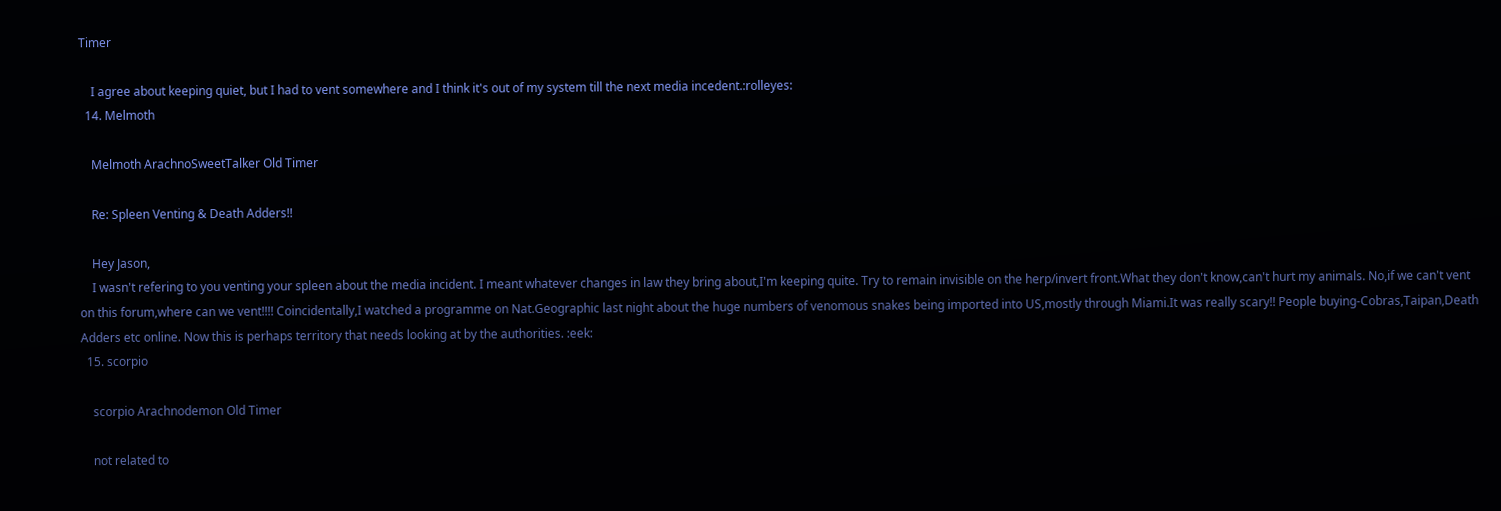Timer

    I agree about keeping quiet, but I had to vent somewhere and I think it's out of my system till the next media incedent.:rolleyes:
  14. Melmoth

    Melmoth ArachnoSweetTalker Old Timer

    Re: Spleen Venting & Death Adders!!

    Hey Jason,
    I wasn't refering to you venting your spleen about the media incident. I meant whatever changes in law they bring about,I'm keeping quite. Try to remain invisible on the herp/invert front.What they don't know,can't hurt my animals. No,if we can't vent on this forum,where can we vent!!!! Coincidentally,I watched a programme on Nat.Geographic last night about the huge numbers of venomous snakes being imported into US,mostly through Miami.It was really scary!! People buying-Cobras,Taipan,Death Adders etc online. Now this is perhaps territory that needs looking at by the authorities. :eek:
  15. scorpio

    scorpio Arachnodemon Old Timer

    not related to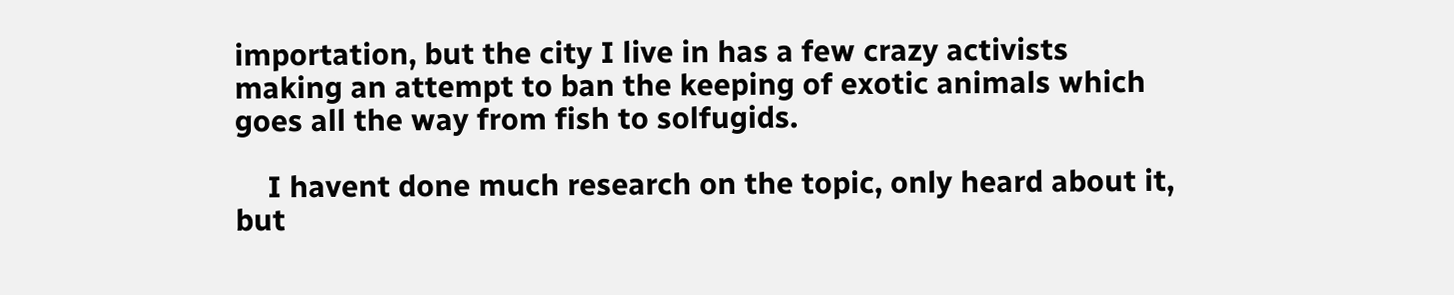importation, but the city I live in has a few crazy activists making an attempt to ban the keeping of exotic animals which goes all the way from fish to solfugids.

    I havent done much research on the topic, only heard about it, but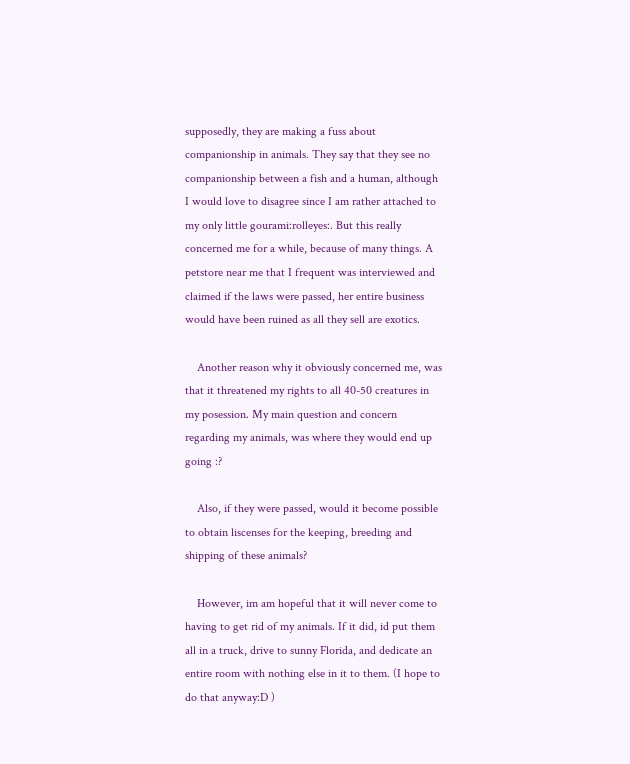supposedly, they are making a fuss about companionship in animals. They say that they see no companionship between a fish and a human, although I would love to disagree since I am rather attached to my only little gourami:rolleyes:. But this really concerned me for a while, because of many things. A petstore near me that I frequent was interviewed and claimed if the laws were passed, her entire business would have been ruined as all they sell are exotics.

    Another reason why it obviously concerned me, was that it threatened my rights to all 40-50 creatures in my posession. My main question and concern regarding my animals, was where they would end up going :?

    Also, if they were passed, would it become possible to obtain liscenses for the keeping, breeding and shipping of these animals?

    However, im am hopeful that it will never come to having to get rid of my animals. If it did, id put them all in a truck, drive to sunny Florida, and dedicate an entire room with nothing else in it to them. (I hope to do that anyway:D )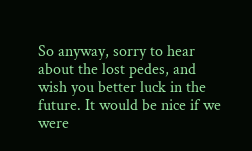So anyway, sorry to hear about the lost pedes, and wish you better luck in the future. It would be nice if we were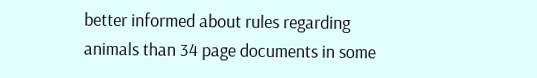better informed about rules regarding animals than 34 page documents in some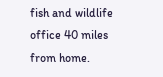fish and wildlife office 40 miles from home.